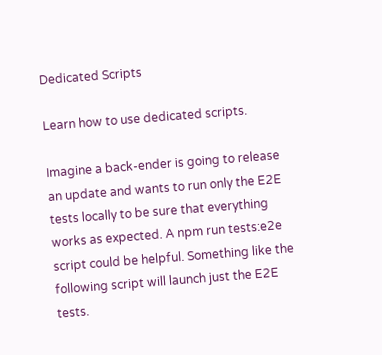Dedicated Scripts

Learn how to use dedicated scripts.

Imagine a back-ender is going to release an update and wants to run only the E2E tests locally to be sure that everything works as expected. A npm run tests:e2e script could be helpful. Something like the following script will launch just the E2E tests.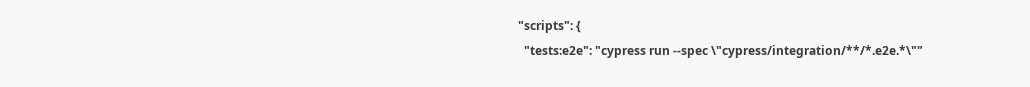"scripts": {
  "tests:e2e": "cypress run --spec \"cypress/integration/**/*.e2e.*\""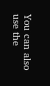You can also use the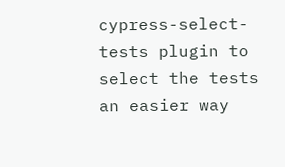cypress-select-tests plugin to select the tests an easier way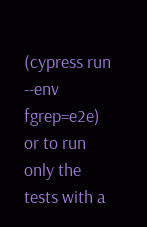(cypress run --env fgrep=e2e) or to run only the tests with a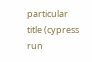particular title (cypress run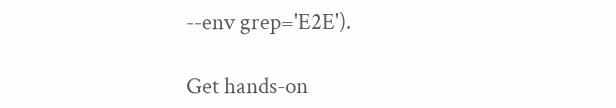--env grep='E2E').

Get hands-on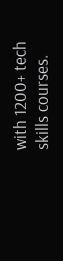with 1200+ tech skills courses.